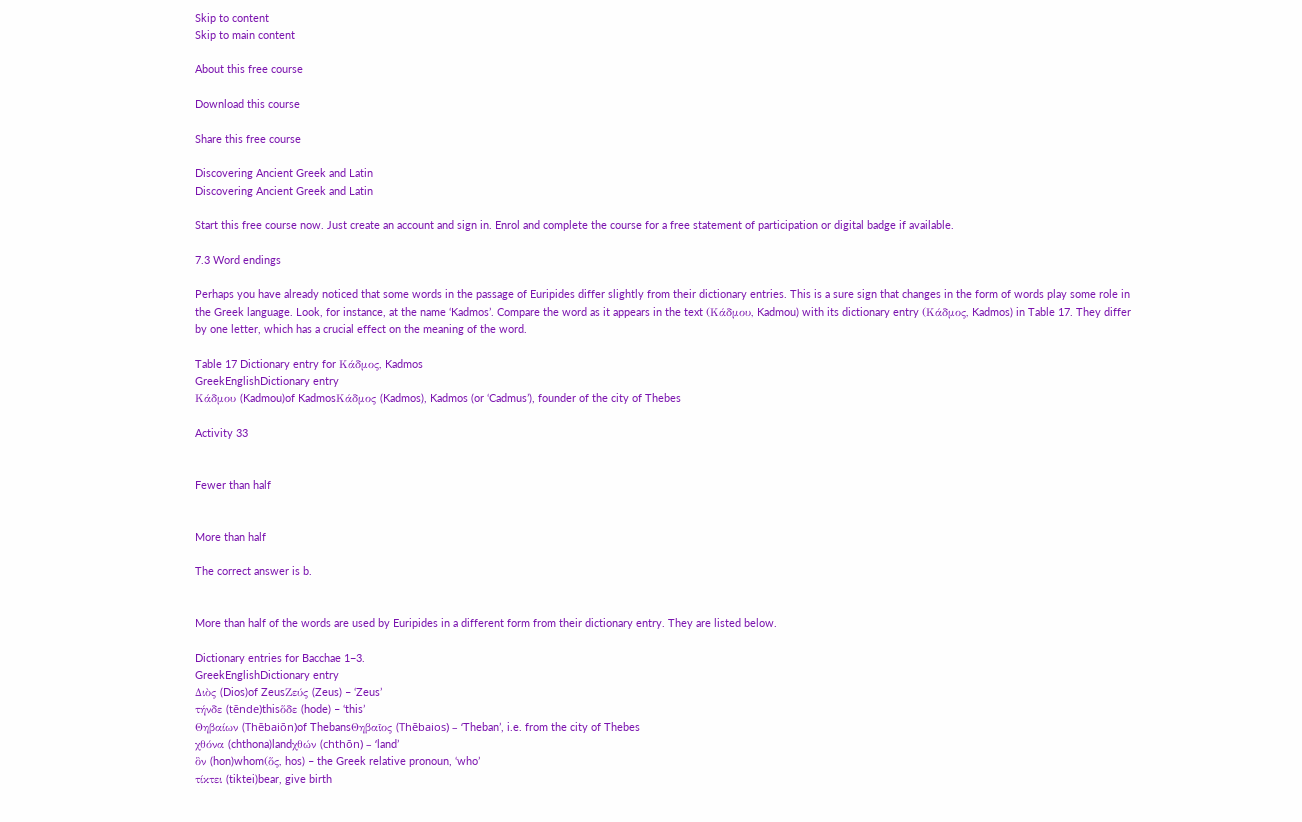Skip to content
Skip to main content

About this free course

Download this course

Share this free course

Discovering Ancient Greek and Latin
Discovering Ancient Greek and Latin

Start this free course now. Just create an account and sign in. Enrol and complete the course for a free statement of participation or digital badge if available.

7.3 Word endings

Perhaps you have already noticed that some words in the passage of Euripides differ slightly from their dictionary entries. This is a sure sign that changes in the form of words play some role in the Greek language. Look, for instance, at the name ‘Kadmos’. Compare the word as it appears in the text (Κάδμου, Kadmou) with its dictionary entry (Κάδμος, Kadmos) in Table 17. They differ by one letter, which has a crucial effect on the meaning of the word.

Table 17 Dictionary entry for Κάδμος, Kadmos
GreekEnglishDictionary entry
Κάδμου (Kadmou)of KadmosΚάδμος (Kadmos), Kadmos (or ‘Cadmus’), founder of the city of Thebes

Activity 33


Fewer than half


More than half

The correct answer is b.


More than half of the words are used by Euripides in a different form from their dictionary entry. They are listed below.

Dictionary entries for Bacchae 1−3.
GreekEnglishDictionary entry
Διὸς (Dios)of ZeusΖεύς (Zeus) – ‘Zeus’
τήνδε (tēnde)thisὅδε (hode) – ‘this’
Θηβαίων (Thēbaiōn)of ThebansΘηβαῖος (Thēbaios) – ‘Theban’, i.e. from the city of Thebes
χθόνα (chthona)landχθών (chthōn) – ‘land’
ὃν (hon)whom(ὅς, hos) – the Greek relative pronoun, ‘who’
τίκτει (tiktei)bear, give birth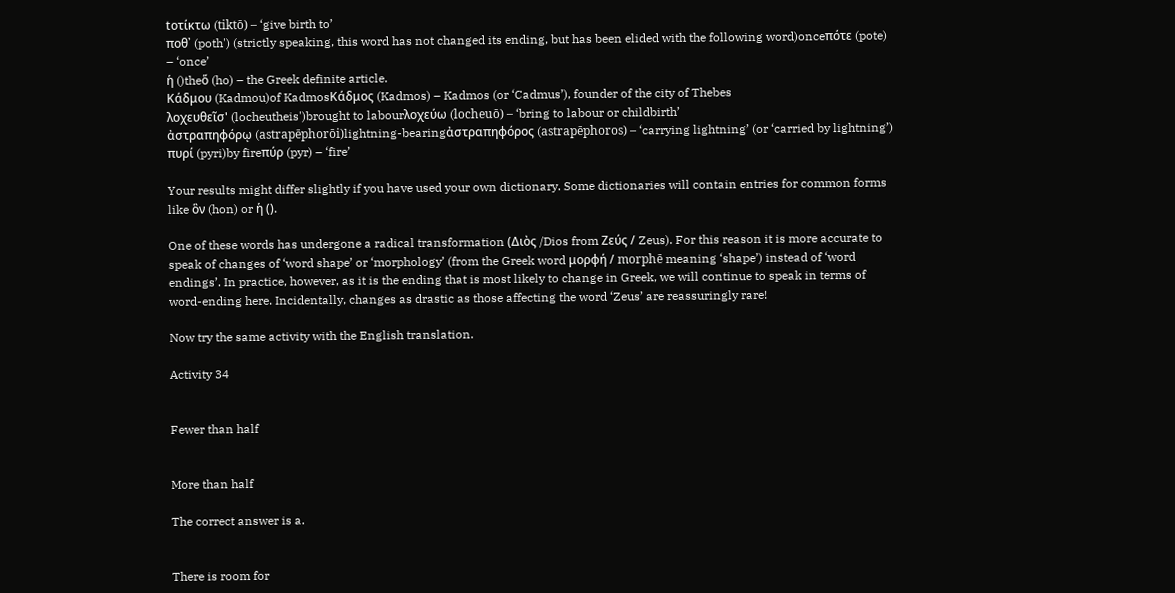toτίκτω (tiktō) – ‘give birth to’
ποθ᾽ (poth') (strictly speaking, this word has not changed its ending, but has been elided with the following word)onceπότε (pote) – ‘once’
ἡ ()theὅ (ho) – the Greek definite article.
Κάδμου (Kadmou)of KadmosΚάδμος (Kadmos) – Kadmos (or ‘Cadmus’), founder of the city of Thebes
λοχευθεῖσ' (locheutheis')brought to labourλοχεύω (locheuō) – ‘bring to labour or childbirth’
ἀστραπηφόρῳ (astrapēphorōi)lightning-bearingἀστραπηφόρος (astrapēphoros) – ‘carrying lightning’ (or ‘carried by lightning’)
πυρί (pyri)by fireπύρ (pyr) – ‘fire’

Your results might differ slightly if you have used your own dictionary. Some dictionaries will contain entries for common forms like ὃν (hon) or ἡ ().

One of these words has undergone a radical transformation (Διὸς /Dios from Ζεύς / Zeus). For this reason it is more accurate to speak of changes of ‘word shape’ or ‘morphology’ (from the Greek word μορφή / morphē meaning ‘shape’) instead of ‘word endings’. In practice, however, as it is the ending that is most likely to change in Greek, we will continue to speak in terms of word-ending here. Incidentally, changes as drastic as those affecting the word ‘Zeus’ are reassuringly rare!

Now try the same activity with the English translation.

Activity 34


Fewer than half


More than half

The correct answer is a.


There is room for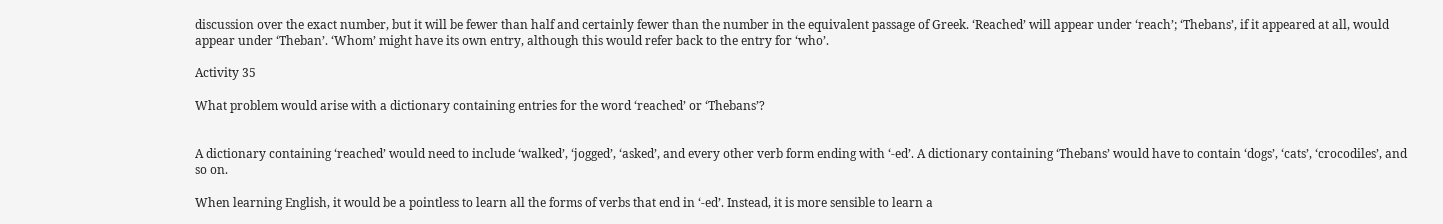discussion over the exact number, but it will be fewer than half and certainly fewer than the number in the equivalent passage of Greek. ‘Reached’ will appear under ‘reach’; ‘Thebans’, if it appeared at all, would appear under ‘Theban’. ‘Whom’ might have its own entry, although this would refer back to the entry for ‘who’.

Activity 35

What problem would arise with a dictionary containing entries for the word ‘reached’ or ‘Thebans’?


A dictionary containing ‘reached’ would need to include ‘walked’, ‘jogged’, ‘asked’, and every other verb form ending with ‘-ed’. A dictionary containing ‘Thebans’ would have to contain ‘dogs’, ‘cats’, ‘crocodiles’, and so on.

When learning English, it would be a pointless to learn all the forms of verbs that end in ‘-ed’. Instead, it is more sensible to learn a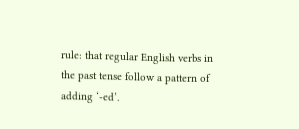rule: that regular English verbs in the past tense follow a pattern of adding ‘-ed’.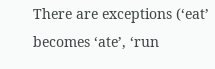There are exceptions (‘eat’ becomes ‘ate’, ‘run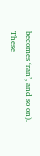becomes ‘ran’, and so on). These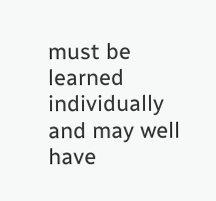must be learned individually and may well have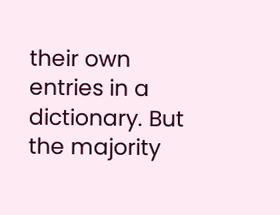their own entries in a dictionary. But the majority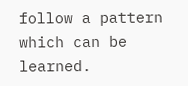follow a pattern which can be learned.